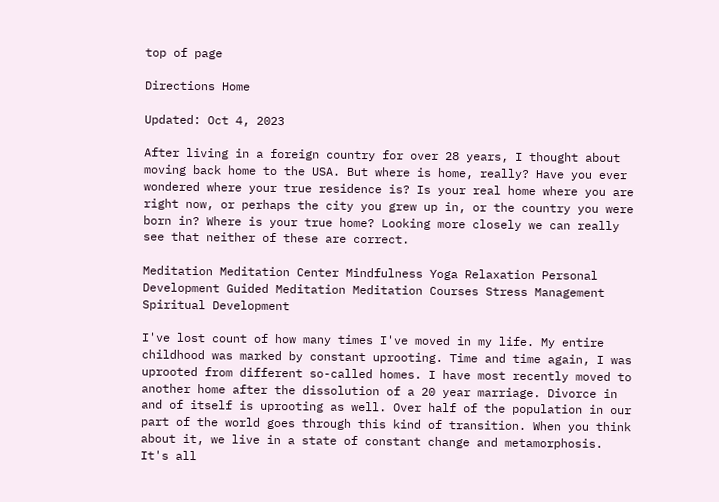top of page

Directions Home

Updated: Oct 4, 2023

After living in a foreign country for over 28 years, I thought about moving back home to the USA. But where is home, really? Have you ever wondered where your true residence is? Is your real home where you are right now, or perhaps the city you grew up in, or the country you were born in? Where is your true home? Looking more closely we can really see that neither of these are correct.

Meditation Meditation Center Mindfulness Yoga Relaxation Personal Development Guided Meditation Meditation Courses Stress Management Spiritual Development

I've lost count of how many times I've moved in my life. My entire childhood was marked by constant uprooting. Time and time again, I was uprooted from different so-called homes. I have most recently moved to another home after the dissolution of a 20 year marriage. Divorce in and of itself is uprooting as well. Over half of the population in our part of the world goes through this kind of transition. When you think about it, we live in a state of constant change and metamorphosis. It's all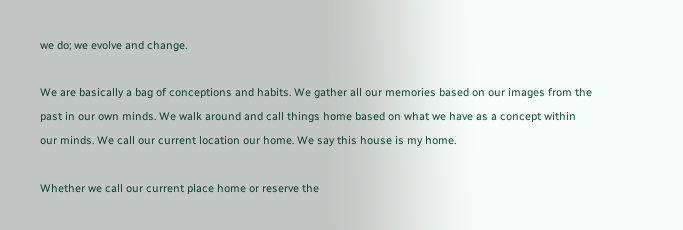we do; we evolve and change.

We are basically a bag of conceptions and habits. We gather all our memories based on our images from the past in our own minds. We walk around and call things home based on what we have as a concept within our minds. We call our current location our home. We say this house is my home.

Whether we call our current place home or reserve the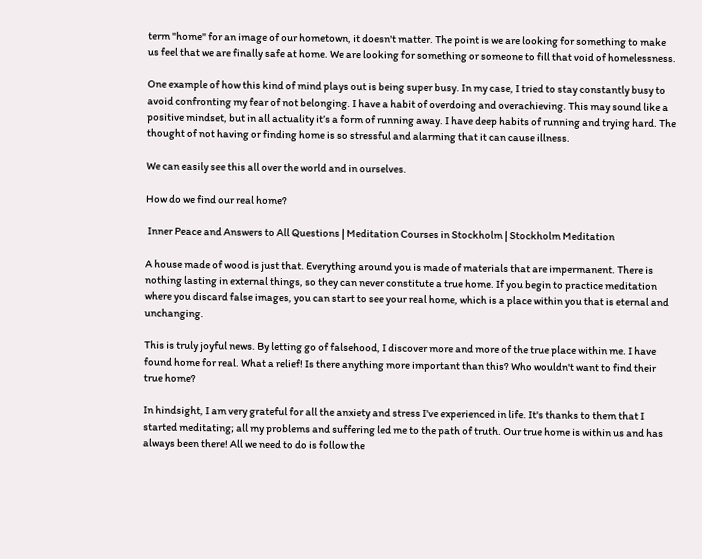term "home" for an image of our hometown, it doesn't matter. The point is we are looking for something to make us feel that we are finally safe at home. We are looking for something or someone to fill that void of homelessness.

One example of how this kind of mind plays out is being super busy. In my case, I tried to stay constantly busy to avoid confronting my fear of not belonging. I have a habit of overdoing and overachieving. This may sound like a positive mindset, but in all actuality it’s a form of running away. I have deep habits of running and trying hard. The thought of not having or finding home is so stressful and alarming that it can cause illness.

We can easily see this all over the world and in ourselves.

How do we find our real home?

 Inner Peace and Answers to All Questions | Meditation Courses in Stockholm | Stockholm Meditation

A house made of wood is just that. Everything around you is made of materials that are impermanent. There is nothing lasting in external things, so they can never constitute a true home. If you begin to practice meditation where you discard false images, you can start to see your real home, which is a place within you that is eternal and unchanging.

This is truly joyful news. By letting go of falsehood, I discover more and more of the true place within me. I have found home for real. What a relief! Is there anything more important than this? Who wouldn't want to find their true home?

In hindsight, I am very grateful for all the anxiety and stress I've experienced in life. It's thanks to them that I started meditating; all my problems and suffering led me to the path of truth. Our true home is within us and has always been there! All we need to do is follow the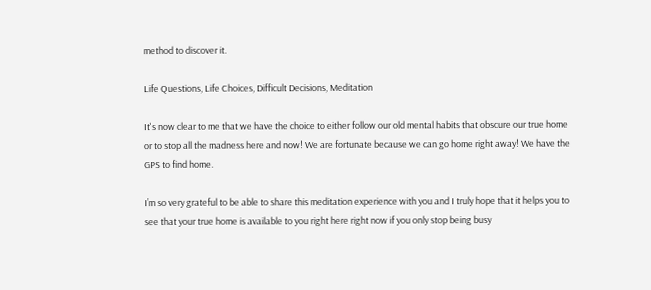method to discover it.

Life Questions, Life Choices, Difficult Decisions, Meditation

It's now clear to me that we have the choice to either follow our old mental habits that obscure our true home or to stop all the madness here and now! We are fortunate because we can go home right away! We have the GPS to find home.

I’m so very grateful to be able to share this meditation experience with you and I truly hope that it helps you to see that your true home is available to you right here right now if you only stop being busy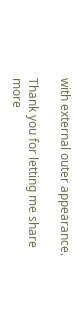with external outer appearance.

Thank you for letting me share more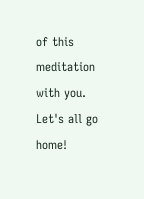of this meditation with you. Let's all go home!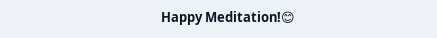Happy Meditation!😊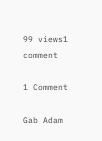99 views1 comment

1 Comment

Gab Adam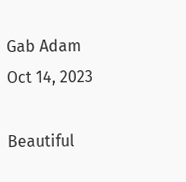Gab Adam
Oct 14, 2023

Beautiful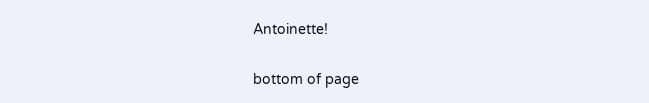Antoinette!

bottom of page